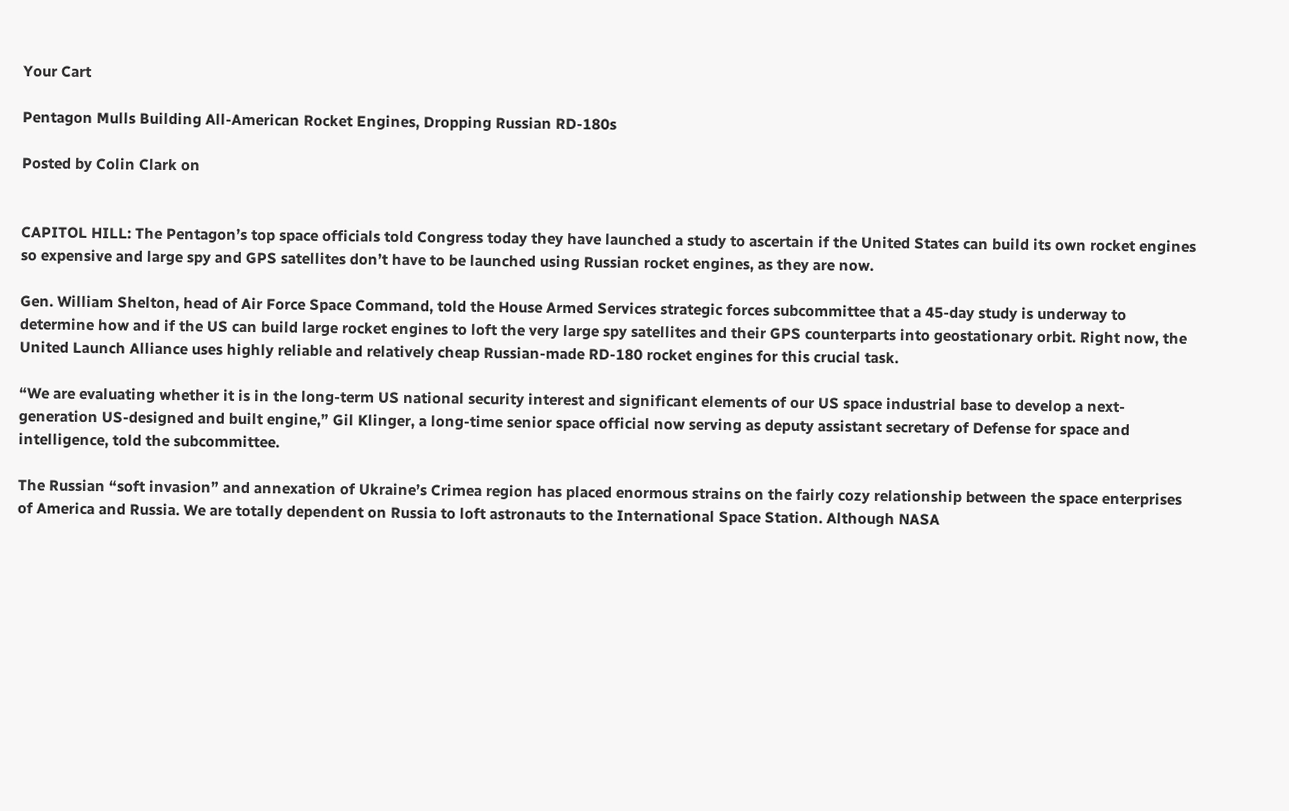Your Cart

Pentagon Mulls Building All-American Rocket Engines, Dropping Russian RD-180s

Posted by Colin Clark on


CAPITOL HILL: The Pentagon’s top space officials told Congress today they have launched a study to ascertain if the United States can build its own rocket engines so expensive and large spy and GPS satellites don’t have to be launched using Russian rocket engines, as they are now.

Gen. William Shelton, head of Air Force Space Command, told the House Armed Services strategic forces subcommittee that a 45-day study is underway to determine how and if the US can build large rocket engines to loft the very large spy satellites and their GPS counterparts into geostationary orbit. Right now, the United Launch Alliance uses highly reliable and relatively cheap Russian-made RD-180 rocket engines for this crucial task.

“We are evaluating whether it is in the long-term US national security interest and significant elements of our US space industrial base to develop a next-generation US-designed and built engine,” Gil Klinger, a long-time senior space official now serving as deputy assistant secretary of Defense for space and intelligence, told the subcommittee.

The Russian “soft invasion” and annexation of Ukraine’s Crimea region has placed enormous strains on the fairly cozy relationship between the space enterprises of America and Russia. We are totally dependent on Russia to loft astronauts to the International Space Station. Although NASA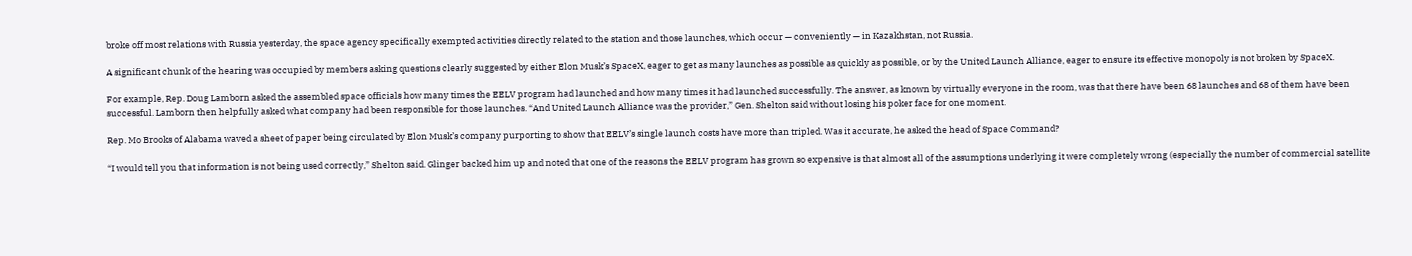broke off most relations with Russia yesterday, the space agency specifically exempted activities directly related to the station and those launches, which occur — conveniently — in Kazakhstan, not Russia.

A significant chunk of the hearing was occupied by members asking questions clearly suggested by either Elon Musk’s SpaceX, eager to get as many launches as possible as quickly as possible, or by the United Launch Alliance, eager to ensure its effective monopoly is not broken by SpaceX.

For example, Rep. Doug Lamborn asked the assembled space officials how many times the EELV program had launched and how many times it had launched successfully. The answer, as known by virtually everyone in the room, was that there have been 68 launches and 68 of them have been successful. Lamborn then helpfully asked what company had been responsible for those launches. “And United Launch Alliance was the provider,” Gen. Shelton said without losing his poker face for one moment.

Rep. Mo Brooks of Alabama waved a sheet of paper being circulated by Elon Musk’s company purporting to show that EELV’s single launch costs have more than tripled. Was it accurate, he asked the head of Space Command?

“I would tell you that information is not being used correctly,” Shelton said. Glinger backed him up and noted that one of the reasons the EELV program has grown so expensive is that almost all of the assumptions underlying it were completely wrong (especially the number of commercial satellite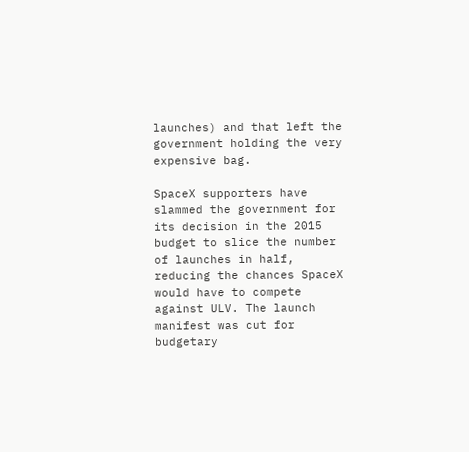launches) and that left the government holding the very expensive bag.

SpaceX supporters have slammed the government for its decision in the 2015 budget to slice the number of launches in half, reducing the chances SpaceX would have to compete against ULV. The launch manifest was cut for budgetary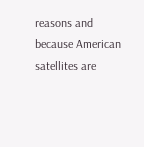reasons and because American satellites are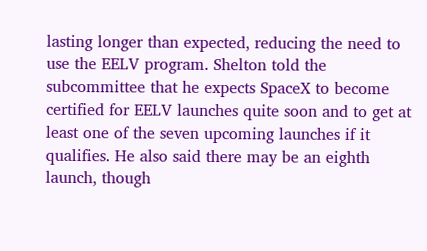lasting longer than expected, reducing the need to use the EELV program. Shelton told the subcommittee that he expects SpaceX to become certified for EELV launches quite soon and to get at least one of the seven upcoming launches if it qualifies. He also said there may be an eighth launch, though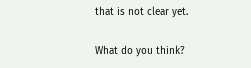that is not clear yet.

What do you think?